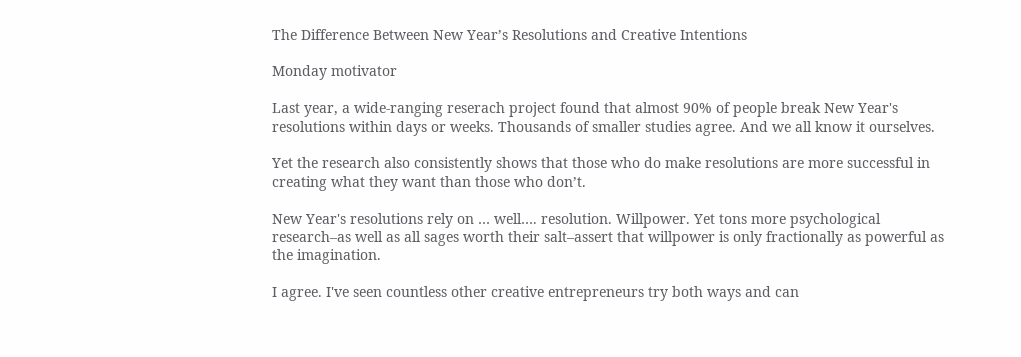The Difference Between New Year’s Resolutions and Creative Intentions

Monday motivator

Last year, a wide-ranging reserach project found that almost 90% of people break New Year's resolutions within days or weeks. Thousands of smaller studies agree. And we all know it ourselves.

Yet the research also consistently shows that those who do make resolutions are more successful in creating what they want than those who don’t.

New Year's resolutions rely on … well…. resolution. Willpower. Yet tons more psychological research–as well as all sages worth their salt–assert that willpower is only fractionally as powerful as the imagination.

I agree. I've seen countless other creative entrepreneurs try both ways and can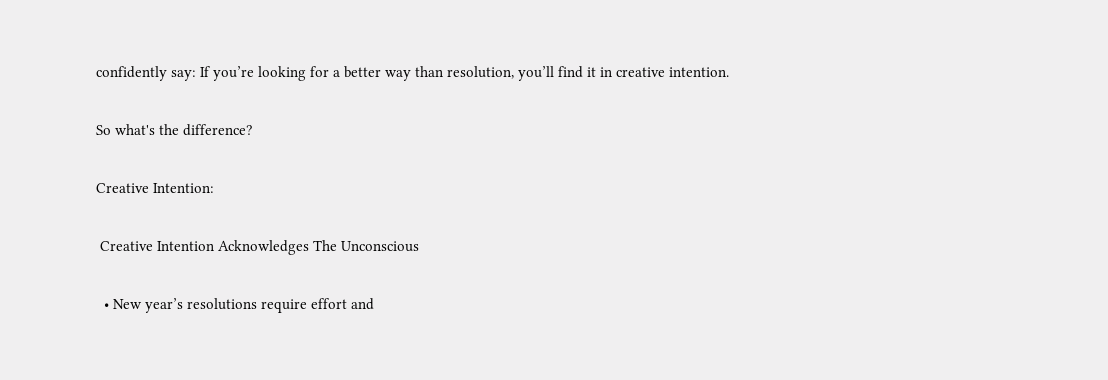confidently say: If you’re looking for a better way than resolution, you’ll find it in creative intention.

So what's the difference?

Creative Intention:

 Creative Intention Acknowledges The Unconscious

  • New year’s resolutions require effort and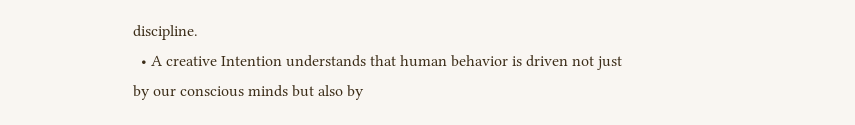discipline.
  • A creative Intention understands that human behavior is driven not just by our conscious minds but also by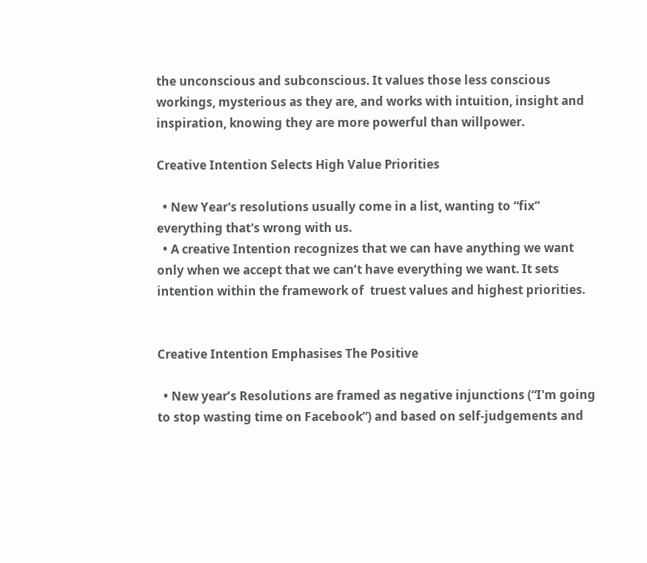the unconscious and subconscious. It values those less conscious workings, mysterious as they are, and works with intuition, insight and inspiration, knowing they are more powerful than willpower.

Creative Intention Selects High Value Priorities

  • New Year's resolutions usually come in a list, wanting to “fix” everything that's wrong with us.
  • A creative Intention recognizes that we can have anything we want only when we accept that we can’t have everything we want. It sets intention within the framework of  truest values and highest priorities.


Creative Intention Emphasises The Positive

  • New year’s Resolutions are framed as negative injunctions (“I'm going to stop wasting time on Facebook”) and based on self-judgements and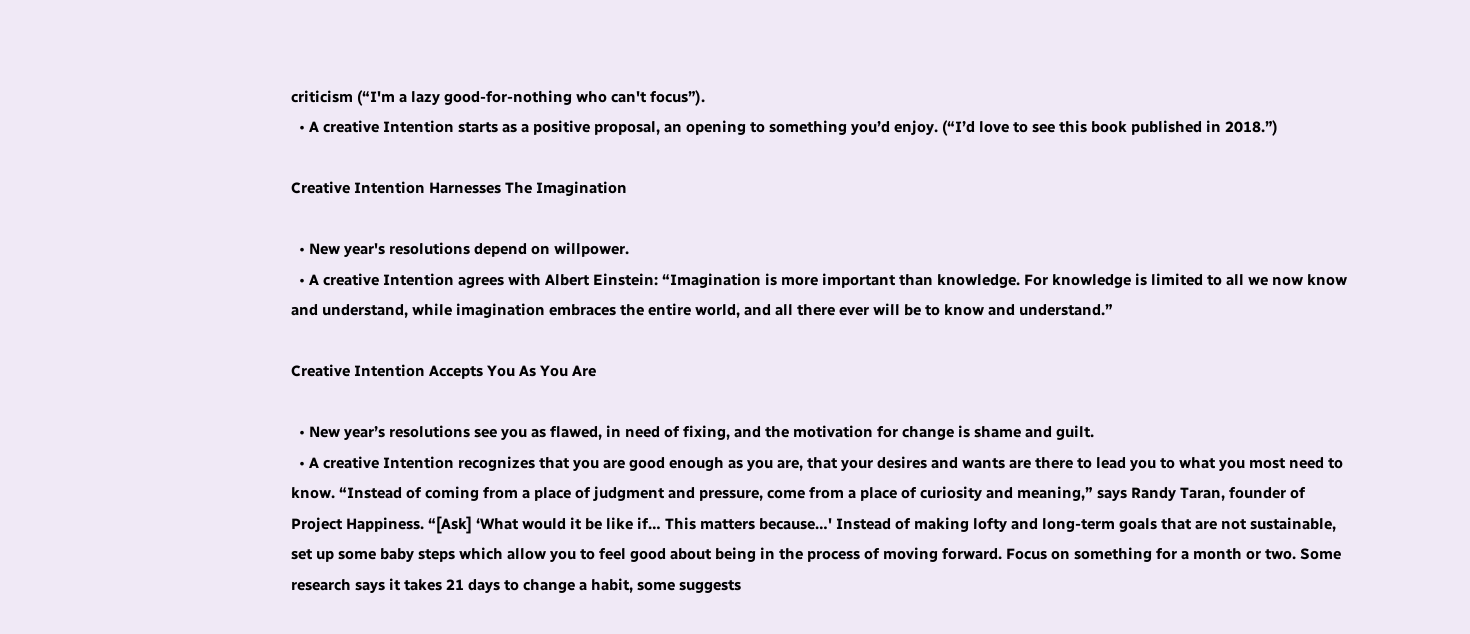criticism (“I'm a lazy good-for-nothing who can't focus”).
  • A creative Intention starts as a positive proposal, an opening to something you’d enjoy. (“I’d love to see this book published in 2018.”)

Creative Intention Harnesses The Imagination

  • New year's resolutions depend on willpower.
  • A creative Intention agrees with Albert Einstein: “Imagination is more important than knowledge. For knowledge is limited to all we now know and understand, while imagination embraces the entire world, and all there ever will be to know and understand.”

Creative Intention Accepts You As You Are

  • New year’s resolutions see you as flawed, in need of fixing, and the motivation for change is shame and guilt.
  • A creative Intention recognizes that you are good enough as you are, that your desires and wants are there to lead you to what you most need to know. “Instead of coming from a place of judgment and pressure, come from a place of curiosity and meaning,” says Randy Taran, founder of Project Happiness. “[Ask] ‘What would it be like if… This matters because…' Instead of making lofty and long-term goals that are not sustainable, set up some baby steps which allow you to feel good about being in the process of moving forward. Focus on something for a month or two. Some research says it takes 21 days to change a habit, some suggests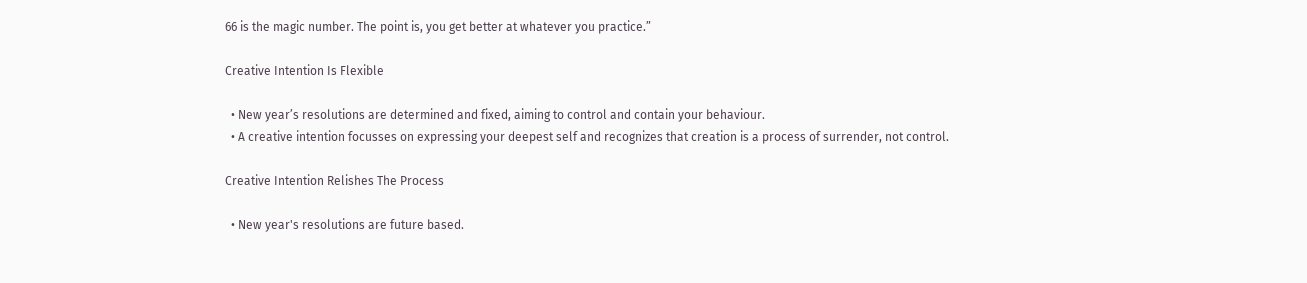66 is the magic number. The point is, you get better at whatever you practice.”

Creative Intention Is Flexible

  • New year’s resolutions are determined and fixed, aiming to control and contain your behaviour.
  • A creative intention focusses on expressing your deepest self and recognizes that creation is a process of surrender, not control.

Creative Intention Relishes The Process

  • New year's resolutions are future based.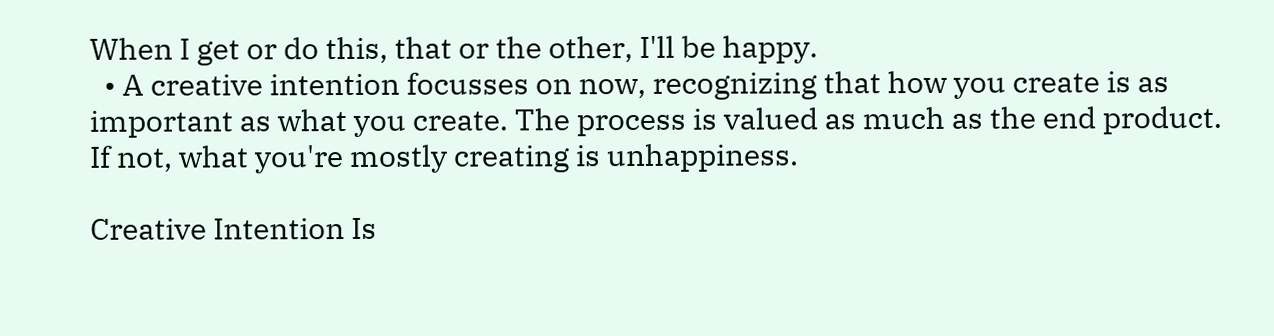When I get or do this, that or the other, I'll be happy.
  • A creative intention focusses on now, recognizing that how you create is as important as what you create. The process is valued as much as the end product. If not, what you're mostly creating is unhappiness.

Creative Intention Is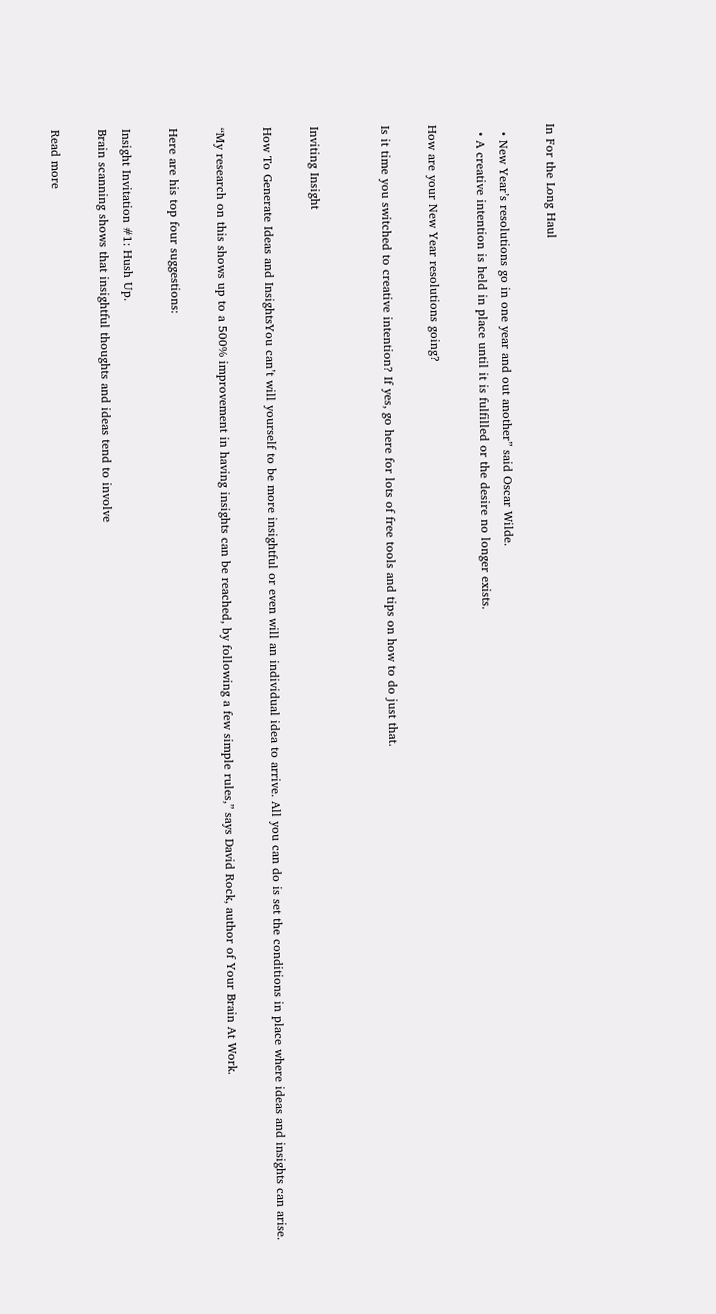In For the Long Haul

  • New Year’s resolutions go in one year and out another” said Oscar Wilde.
  • A creative intention is held in place until it is fulfilled or the desire no longer exists.

How are your New Year resolutions going?

Is it time you switched to creative intention? If yes, go here for lots of free tools and tips on how to do just that.


Inviting Insight

How To Generate Ideas and InsightsYou can’t will yourself to be more insightful or even will an individual idea to arrive. All you can do is set the conditions in place where ideas and insights can arise.

“My research on this shows up to a 500% improvement in having insights can be reached, by following a few simple rules,” says David Rock, author of Your Brain At Work.

Here are his top four suggestions:

Insight Invitation #1: Hush Up.
Brain scanning shows that insightful thoughts and ideas tend to involve

Read more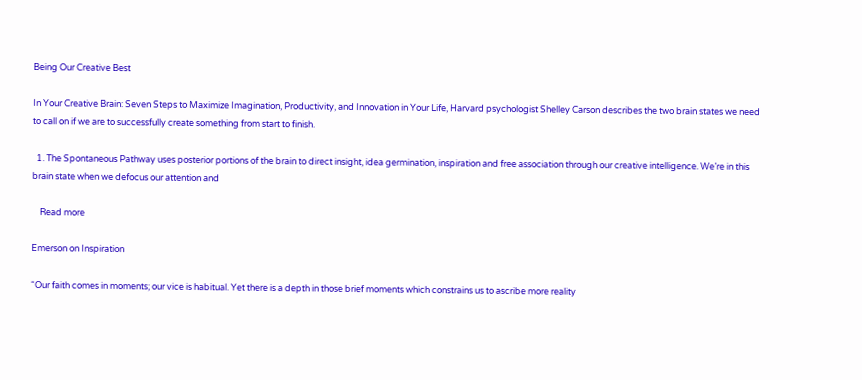Being Our Creative Best

In Your Creative Brain: Seven Steps to Maximize Imagination, Productivity, and Innovation in Your Life, Harvard psychologist Shelley Carson describes the two brain states we need to call on if we are to successfully create something from start to finish.

  1. The Spontaneous Pathway uses posterior portions of the brain to direct insight, idea germination, inspiration and free association through our creative intelligence. We’re in this brain state when we defocus our attention and

    Read more

Emerson on Inspiration

“Our faith comes in moments; our vice is habitual. Yet there is a depth in those brief moments which constrains us to ascribe more reality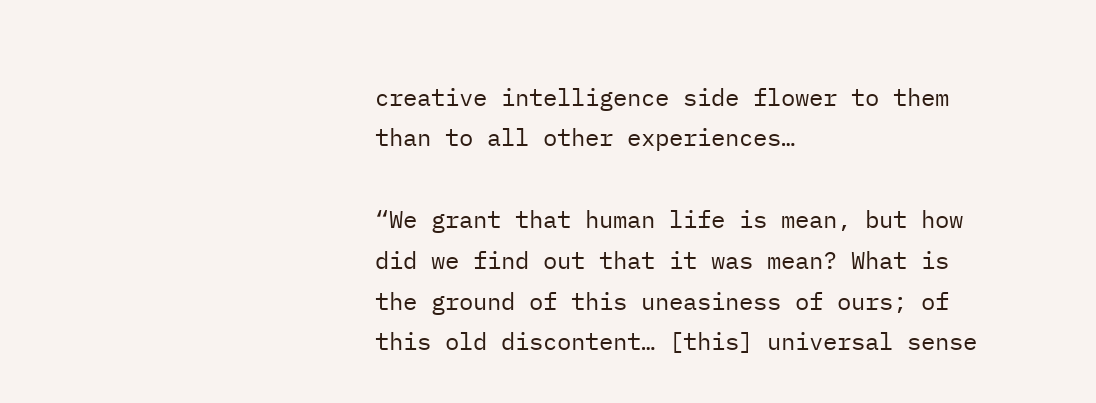creative intelligence side flower to them than to all other experiences…

“We grant that human life is mean, but how did we find out that it was mean? What is the ground of this uneasiness of ours; of this old discontent… [this] universal sense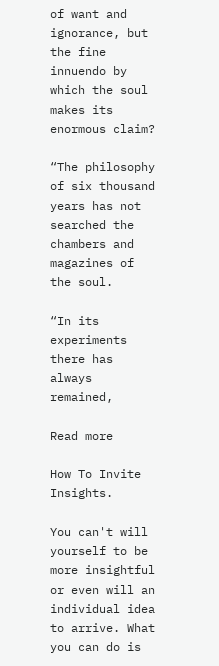of want and ignorance, but the fine innuendo by which the soul makes its enormous claim?

“The philosophy of six thousand years has not searched the chambers and magazines of the soul.

“In its experiments there has always remained,

Read more

How To Invite Insights.

You can't will yourself to be more insightful or even will an individual idea to arrive. What you can do is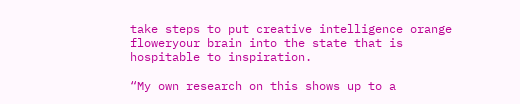take steps to put creative intelligence orange floweryour brain into the state that is hospitable to inspiration.

“My own research on this shows up to a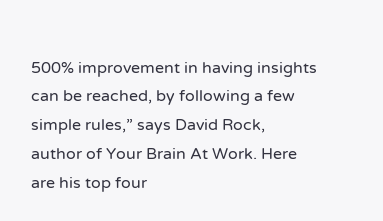500% improvement in having insights can be reached, by following a few simple rules,” says David Rock, author of Your Brain At Work. Here are his top four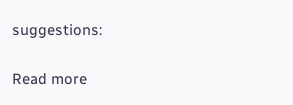suggestions:

Read more